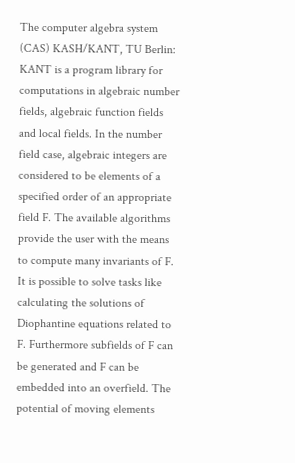The computer algebra system (CAS) KASH/KANT, TU Berlin: KANT is a program library for computations in algebraic number fields, algebraic function fields and local fields. In the number field case, algebraic integers are considered to be elements of a specified order of an appropriate field F. The available algorithms provide the user with the means to compute many invariants of F. It is possible to solve tasks like calculating the solutions of Diophantine equations related to F. Furthermore subfields of F can be generated and F can be embedded into an overfield. The potential of moving elements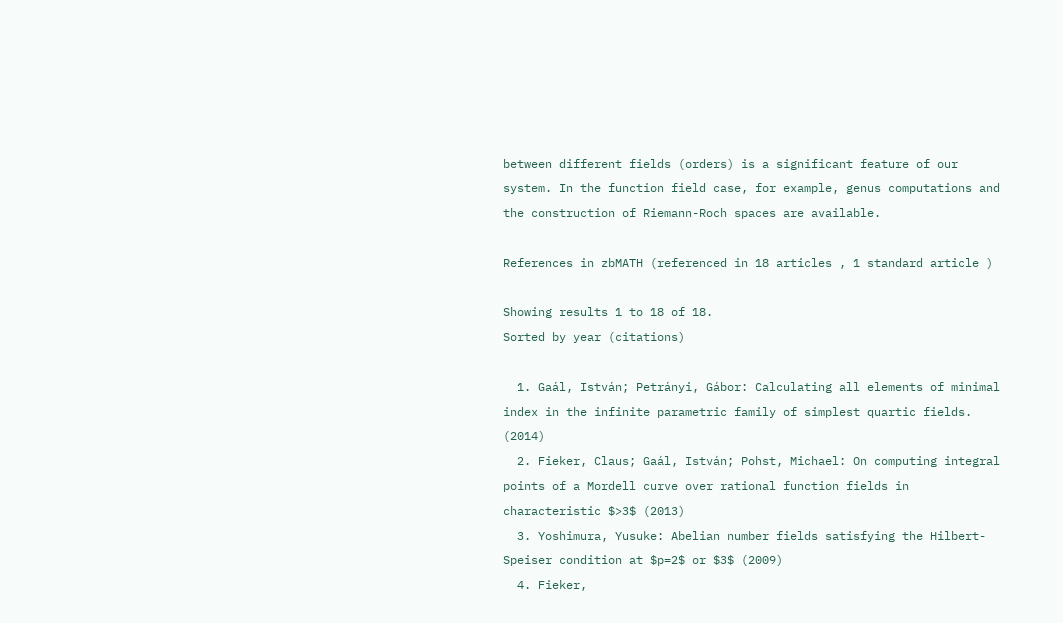between different fields (orders) is a significant feature of our system. In the function field case, for example, genus computations and the construction of Riemann-Roch spaces are available.

References in zbMATH (referenced in 18 articles , 1 standard article )

Showing results 1 to 18 of 18.
Sorted by year (citations)

  1. Gaál, István; Petrányi, Gábor: Calculating all elements of minimal index in the infinite parametric family of simplest quartic fields. (2014)
  2. Fieker, Claus; Gaál, István; Pohst, Michael: On computing integral points of a Mordell curve over rational function fields in characteristic $>3$ (2013)
  3. Yoshimura, Yusuke: Abelian number fields satisfying the Hilbert-Speiser condition at $p=2$ or $3$ (2009)
  4. Fieker,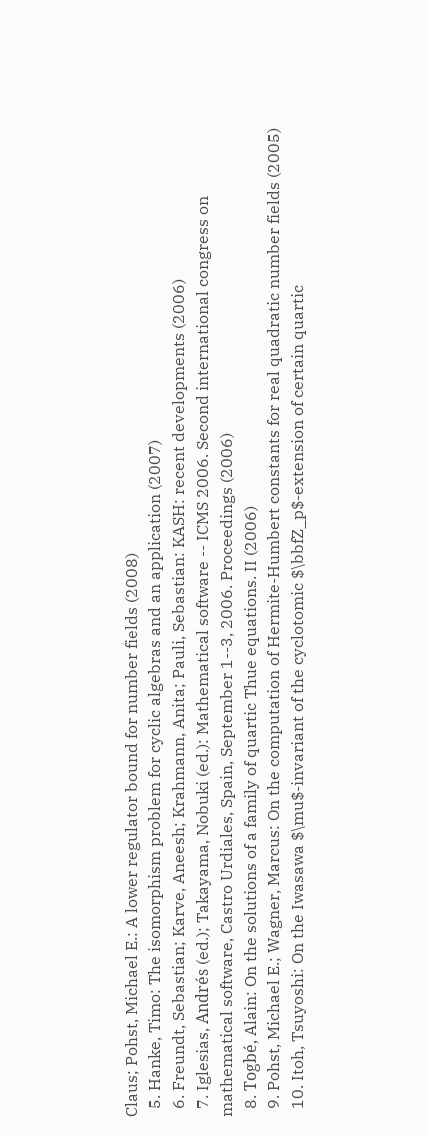Claus; Pohst, Michael E.: A lower regulator bound for number fields (2008)
  5. Hanke, Timo: The isomorphism problem for cyclic algebras and an application (2007)
  6. Freundt, Sebastian; Karve, Aneesh; Krahmann, Anita; Pauli, Sebastian: KASH: recent developments (2006)
  7. Iglesias, Andrés (ed.); Takayama, Nobuki (ed.): Mathematical software -- ICMS 2006. Second international congress on mathematical software, Castro Urdiales, Spain, September 1--3, 2006. Proceedings (2006)
  8. Togbé, Alain: On the solutions of a family of quartic Thue equations. II (2006)
  9. Pohst, Michael E.; Wagner, Marcus: On the computation of Hermite-Humbert constants for real quadratic number fields (2005)
  10. Itoh, Tsuyoshi: On the Iwasawa $\mu$-invariant of the cyclotomic $\bbfZ_p$-extension of certain quartic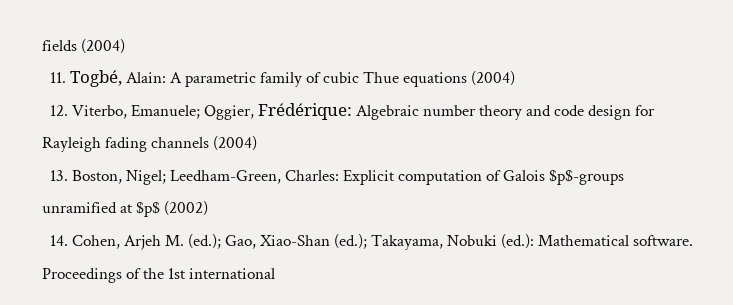fields (2004)
  11. Togbé, Alain: A parametric family of cubic Thue equations (2004)
  12. Viterbo, Emanuele; Oggier, Frédérique: Algebraic number theory and code design for Rayleigh fading channels (2004)
  13. Boston, Nigel; Leedham-Green, Charles: Explicit computation of Galois $p$-groups unramified at $p$ (2002)
  14. Cohen, Arjeh M. (ed.); Gao, Xiao-Shan (ed.); Takayama, Nobuki (ed.): Mathematical software. Proceedings of the 1st international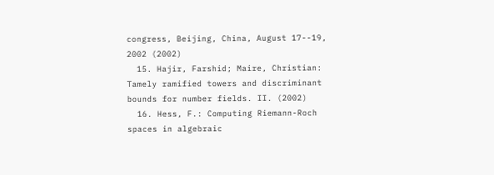congress, Beijing, China, August 17--19, 2002 (2002)
  15. Hajir, Farshid; Maire, Christian: Tamely ramified towers and discriminant bounds for number fields. II. (2002)
  16. Hess, F.: Computing Riemann-Roch spaces in algebraic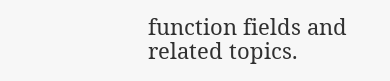function fields and related topics.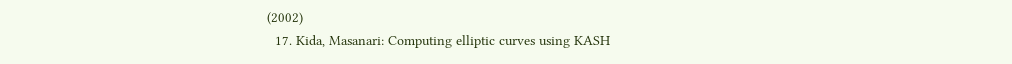(2002)
  17. Kida, Masanari: Computing elliptic curves using KASH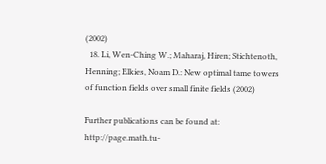(2002)
  18. Li, Wen-Ching W.; Maharaj, Hiren; Stichtenoth, Henning; Elkies, Noam D.: New optimal tame towers of function fields over small finite fields (2002)

Further publications can be found at: http://page.math.tu-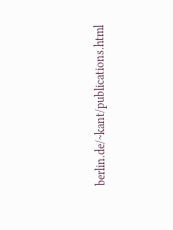berlin.de/~kant/publications.html